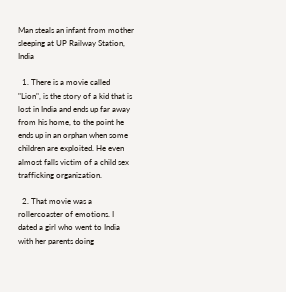Man steals an infant from mother sleeping at UP Railway Station, India

  1. There is a movie called "Lion", is the story of a kid that is lost in India and ends up far away from his home, to the point he ends up in an orphan when some children are exploited. He even almost falls victim of a child sex trafficking organization.

  2. That movie was a rollercoaster of emotions. I dated a girl who went to India with her parents doing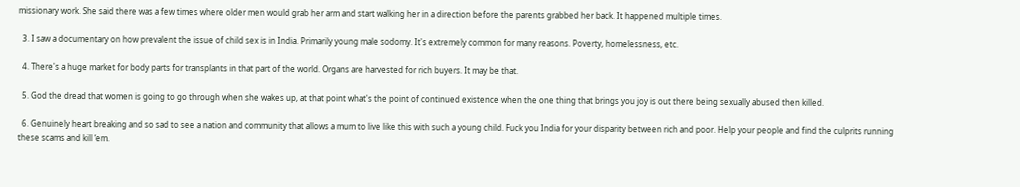missionary work. She said there was a few times where older men would grab her arm and start walking her in a direction before the parents grabbed her back. It happened multiple times.

  3. I saw a documentary on how prevalent the issue of child sex is in India. Primarily young male sodomy. It's extremely common for many reasons. Poverty, homelessness, etc.

  4. There's a huge market for body parts for transplants in that part of the world. Organs are harvested for rich buyers. It may be that.

  5. God the dread that women is going to go through when she wakes up, at that point what's the point of continued existence when the one thing that brings you joy is out there being sexually abused then killed.

  6. Genuinely heart breaking and so sad to see a nation and community that allows a mum to live like this with such a young child. Fuck you India for your disparity between rich and poor. Help your people and find the culprits running these scams and kill ‘em.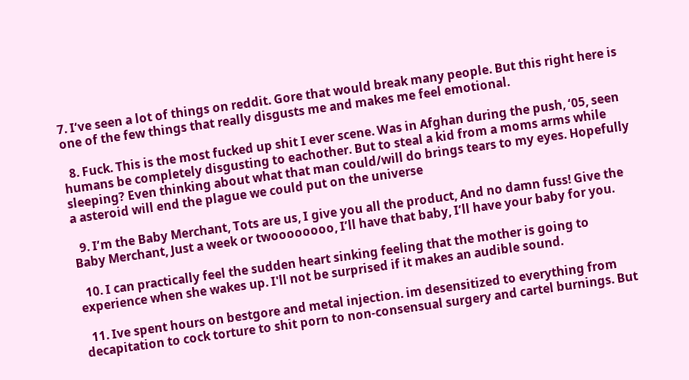7. I‘ve seen a lot of things on reddit. Gore that would break many people. But this right here is one of the few things that really disgusts me and makes me feel emotional.

  8. Fuck. This is the most fucked up shit I ever scene. Was in Afghan during the push, ‘05, seen humans be completely disgusting to eachother. But to steal a kid from a moms arms while sleeping? Even thinking about what that man could/will do brings tears to my eyes. Hopefully a asteroid will end the plague we could put on the universe

  9. I’m the Baby Merchant, Tots are us, I give you all the product, And no damn fuss! Give the Baby Merchant, Just a week or twoooooooo, I’ll have that baby, I’ll have your baby for you.

  10. I can practically feel the sudden heart sinking feeling that the mother is going to experience when she wakes up. I'll not be surprised if it makes an audible sound.

  11. Ive spent hours on bestgore and metal injection. im desensitized to everything from decapitation to cock torture to shit porn to non-consensual surgery and cartel burnings. But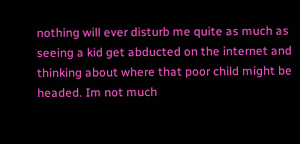nothing will ever disturb me quite as much as seeing a kid get abducted on the internet and thinking about where that poor child might be headed. Im not much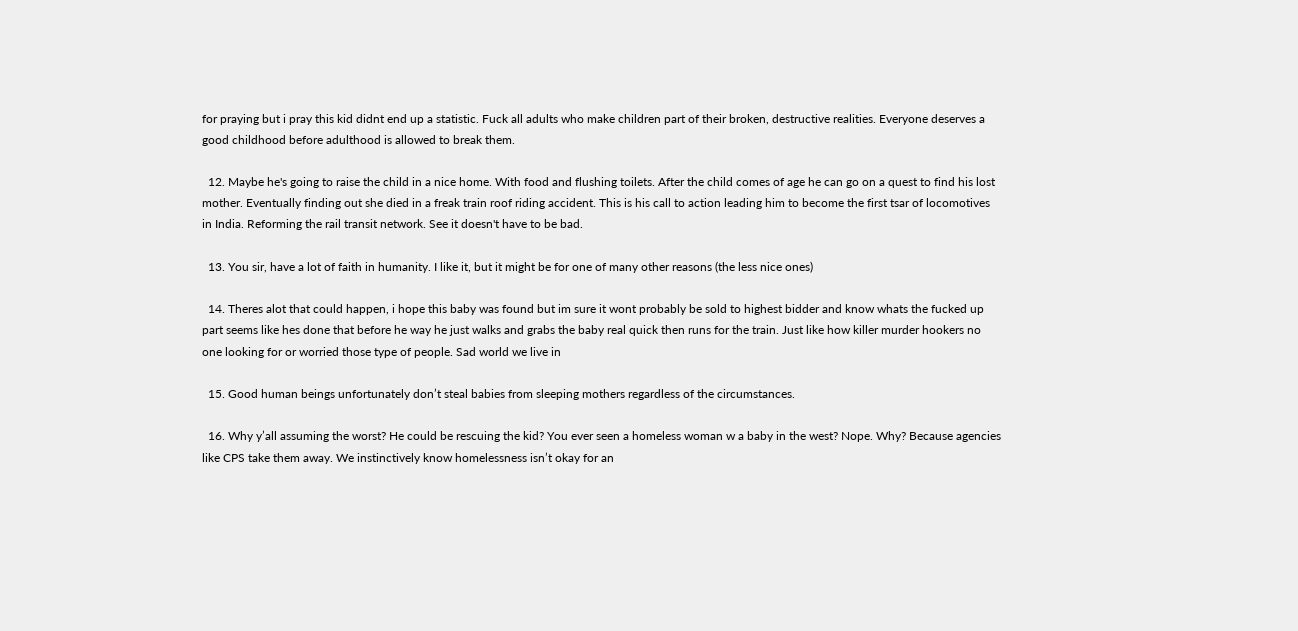for praying but i pray this kid didnt end up a statistic. Fuck all adults who make children part of their broken, destructive realities. Everyone deserves a good childhood before adulthood is allowed to break them.

  12. Maybe he's going to raise the child in a nice home. With food and flushing toilets. After the child comes of age he can go on a quest to find his lost mother. Eventually finding out she died in a freak train roof riding accident. This is his call to action leading him to become the first tsar of locomotives in India. Reforming the rail transit network. See it doesn't have to be bad.

  13. You sir, have a lot of faith in humanity. I like it, but it might be for one of many other reasons (the less nice ones)

  14. Theres alot that could happen, i hope this baby was found but im sure it wont probably be sold to highest bidder and know whats the fucked up part seems like hes done that before he way he just walks and grabs the baby real quick then runs for the train. Just like how killer murder hookers no one looking for or worried those type of people. Sad world we live in

  15. Good human beings unfortunately don’t steal babies from sleeping mothers regardless of the circumstances.

  16. Why y’all assuming the worst? He could be rescuing the kid? You ever seen a homeless woman w a baby in the west? Nope. Why? Because agencies like CPS take them away. We instinctively know homelessness isn’t okay for an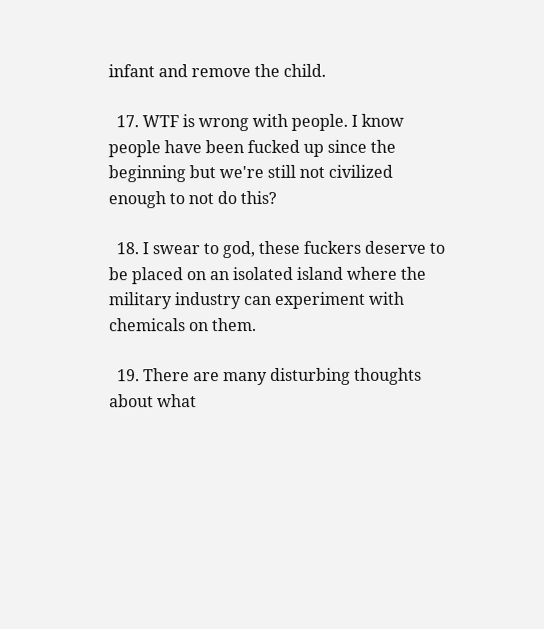infant and remove the child.

  17. WTF is wrong with people. I know people have been fucked up since the beginning but we're still not civilized enough to not do this?

  18. I swear to god, these fuckers deserve to be placed on an isolated island where the military industry can experiment with chemicals on them.

  19. There are many disturbing thoughts about what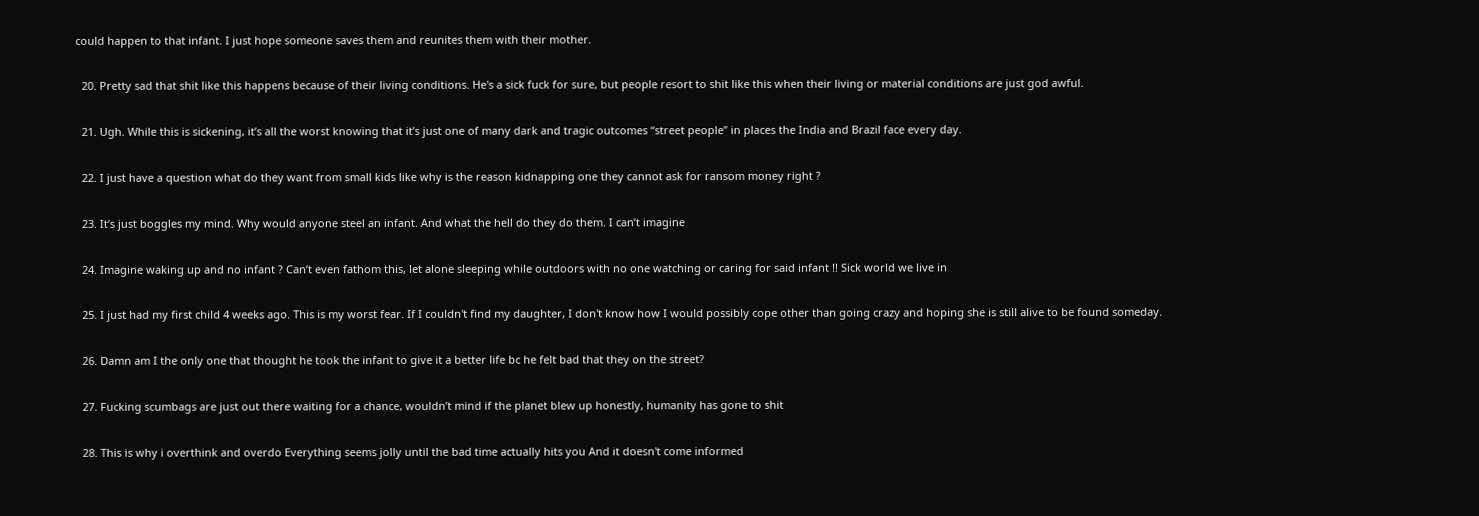could happen to that infant. I just hope someone saves them and reunites them with their mother.

  20. Pretty sad that shit like this happens because of their living conditions. He's a sick fuck for sure, but people resort to shit like this when their living or material conditions are just god awful.

  21. Ugh. While this is sickening, it’s all the worst knowing that it’s just one of many dark and tragic outcomes “street people” in places the India and Brazil face every day.

  22. I just have a question what do they want from small kids like why is the reason kidnapping one they cannot ask for ransom money right ?

  23. It’s just boggles my mind. Why would anyone steel an infant. And what the hell do they do them. I can’t imagine

  24. Imagine waking up and no infant ? Can’t even fathom this, let alone sleeping while outdoors with no one watching or caring for said infant !! Sick world we live in

  25. I just had my first child 4 weeks ago. This is my worst fear. If I couldn't find my daughter, I don't know how I would possibly cope other than going crazy and hoping she is still alive to be found someday.

  26. Damn am I the only one that thought he took the infant to give it a better life bc he felt bad that they on the street?

  27. Fucking scumbags are just out there waiting for a chance, wouldn’t mind if the planet blew up honestly, humanity has gone to shit

  28. This is why i overthink and overdo Everything seems jolly until the bad time actually hits you And it doesn't come informed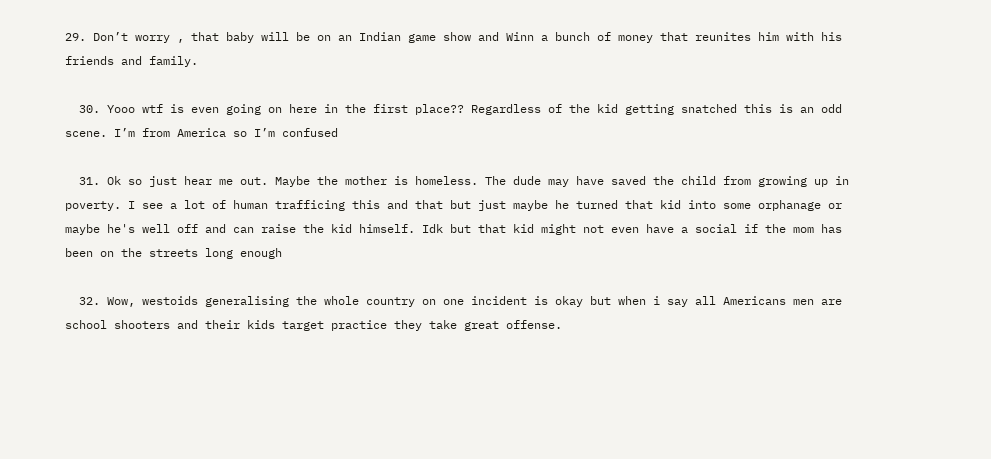29. Don’t worry , that baby will be on an Indian game show and Winn a bunch of money that reunites him with his friends and family.

  30. Yooo wtf is even going on here in the first place?? Regardless of the kid getting snatched this is an odd scene. I’m from America so I’m confused

  31. Ok so just hear me out. Maybe the mother is homeless. The dude may have saved the child from growing up in poverty. I see a lot of human trafficing this and that but just maybe he turned that kid into some orphanage or maybe he's well off and can raise the kid himself. Idk but that kid might not even have a social if the mom has been on the streets long enough

  32. Wow, westoids generalising the whole country on one incident is okay but when i say all Americans men are school shooters and their kids target practice they take great offense.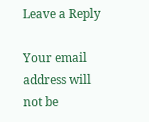Leave a Reply

Your email address will not be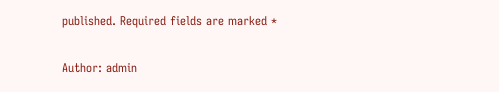published. Required fields are marked *

Author: admin